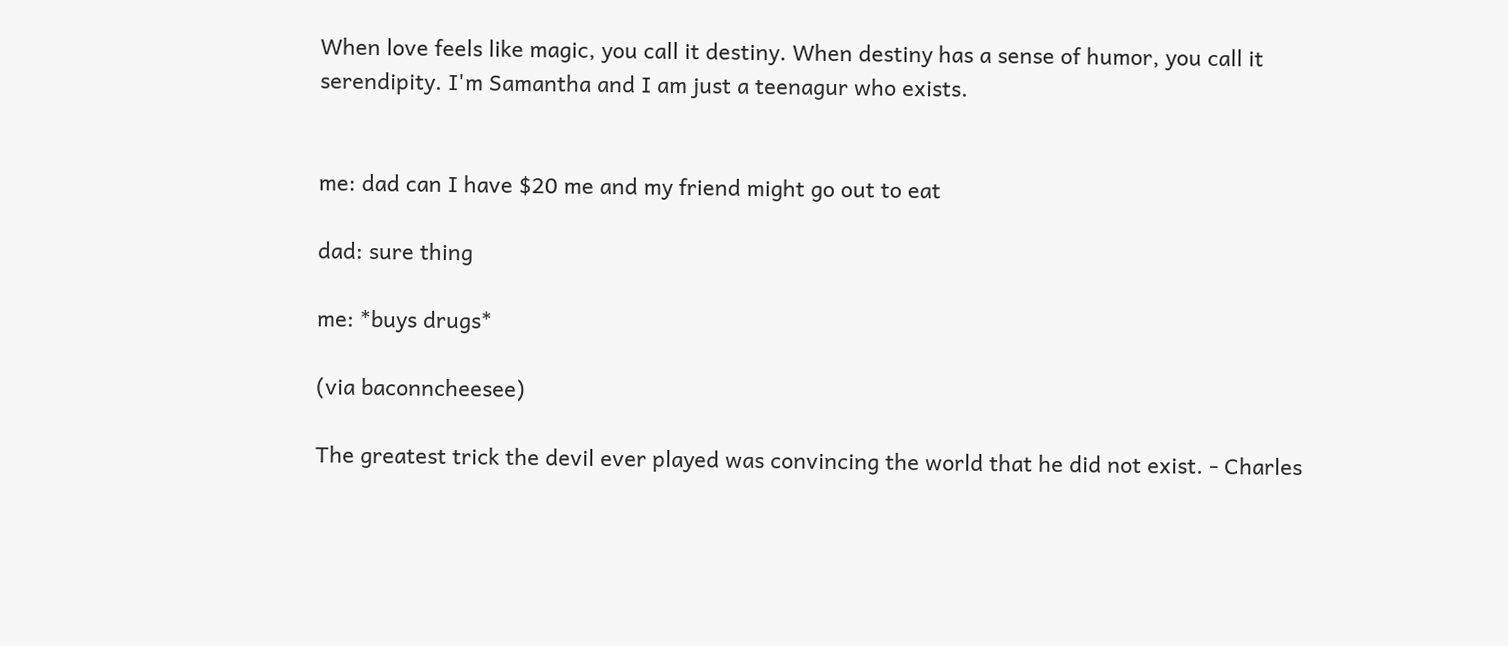When love feels like magic, you call it destiny. When destiny has a sense of humor, you call it serendipity. I'm Samantha and I am just a teenagur who exists.


me: dad can I have $20 me and my friend might go out to eat

dad: sure thing

me: *buys drugs*

(via baconncheesee)

The greatest trick the devil ever played was convincing the world that he did not exist. - Charles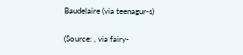Baudelaire (via teenagur-s)

(Source: , via fairy-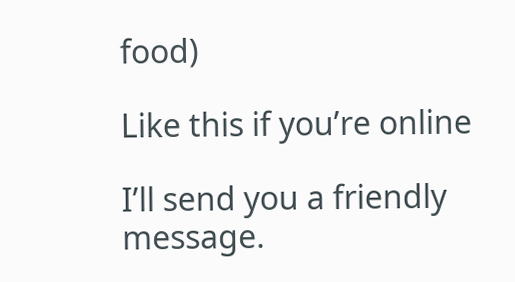food)

Like this if you’re online

I’ll send you a friendly message.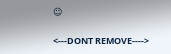☺

<---DONT REMOVE---->